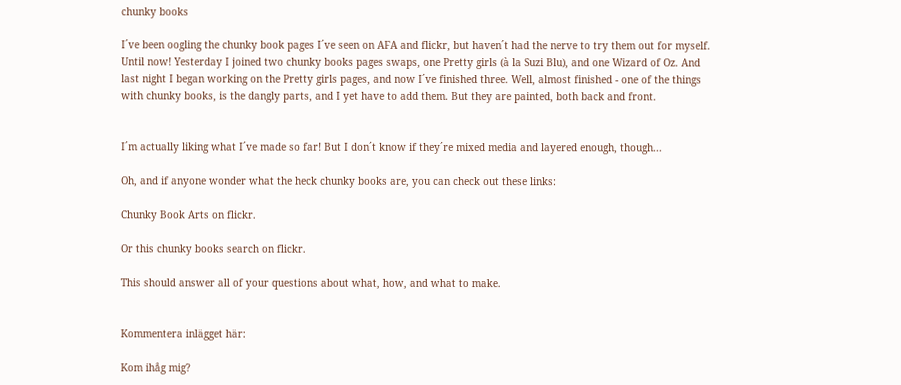chunky books

I´ve been oogling the chunky book pages I´ve seen on AFA and flickr, but haven´t had the nerve to try them out for myself. Until now! Yesterday I joined two chunky books pages swaps, one Pretty girls (à la Suzi Blu), and one Wizard of Oz. And last night I began working on the Pretty girls pages, and now I´ve finished three. Well, almost finished - one of the things with chunky books, is the dangly parts, and I yet have to add them. But they are painted, both back and front.


I´m actually liking what I´ve made so far! But I don´t know if they´re mixed media and layered enough, though...

Oh, and if anyone wonder what the heck chunky books are, you can check out these links:

Chunky Book Arts on flickr.

Or this chunky books search on flickr.

This should answer all of your questions about what, how, and what to make.


Kommentera inlägget här:

Kom ihåg mig?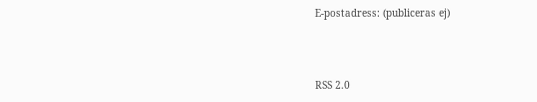E-postadress: (publiceras ej)



RSS 2.0